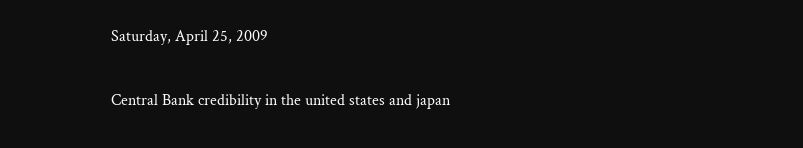Saturday, April 25, 2009

Central Bank credibility in the united states and japan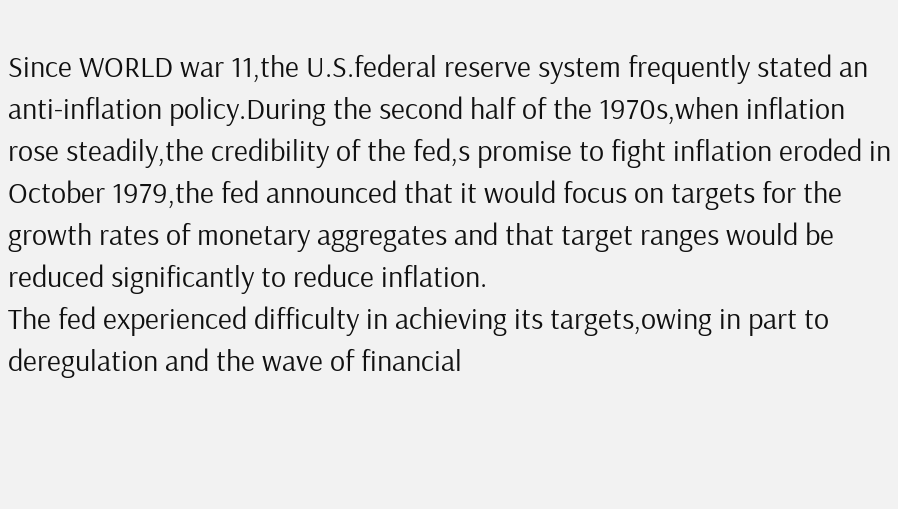Since WORLD war 11,the U.S.federal reserve system frequently stated an anti-inflation policy.During the second half of the 1970s,when inflation rose steadily,the credibility of the fed,s promise to fight inflation eroded in October 1979,the fed announced that it would focus on targets for the growth rates of monetary aggregates and that target ranges would be reduced significantly to reduce inflation.
The fed experienced difficulty in achieving its targets,owing in part to deregulation and the wave of financial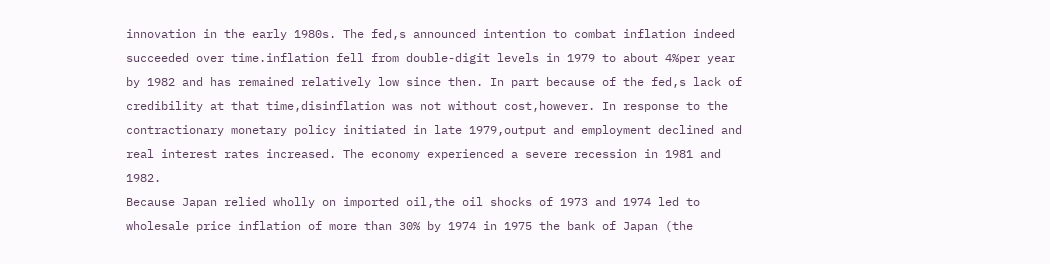innovation in the early 1980s. The fed,s announced intention to combat inflation indeed succeeded over time.inflation fell from double-digit levels in 1979 to about 4%per year by 1982 and has remained relatively low since then. In part because of the fed,s lack of credibility at that time,disinflation was not without cost,however. In response to the contractionary monetary policy initiated in late 1979,output and employment declined and real interest rates increased. The economy experienced a severe recession in 1981 and 1982.
Because Japan relied wholly on imported oil,the oil shocks of 1973 and 1974 led to wholesale price inflation of more than 30% by 1974 in 1975 the bank of Japan (the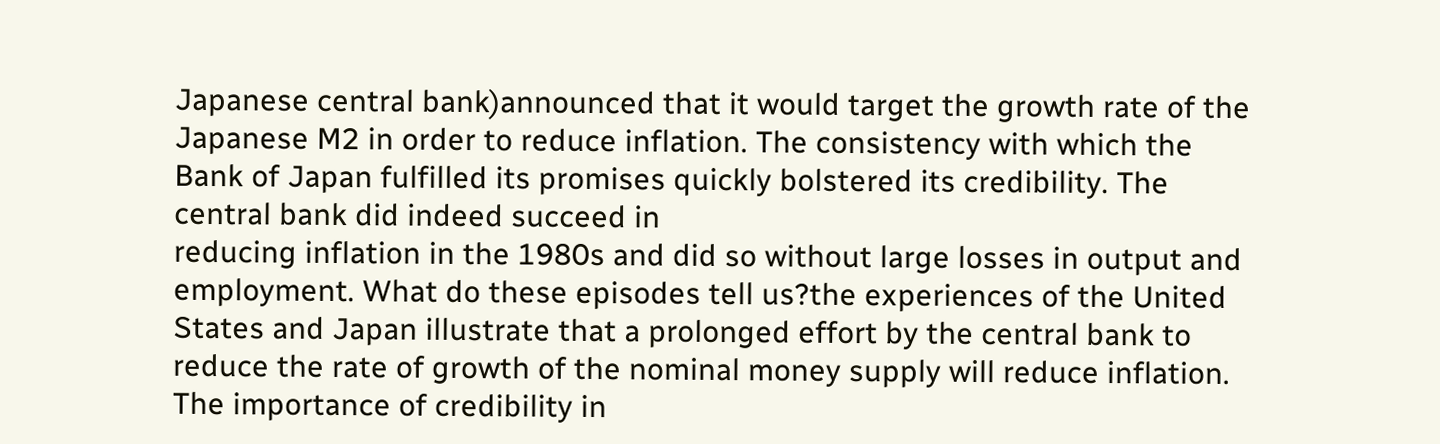Japanese central bank)announced that it would target the growth rate of the Japanese M2 in order to reduce inflation. The consistency with which the Bank of Japan fulfilled its promises quickly bolstered its credibility. The central bank did indeed succeed in
reducing inflation in the 1980s and did so without large losses in output and employment. What do these episodes tell us?the experiences of the United States and Japan illustrate that a prolonged effort by the central bank to reduce the rate of growth of the nominal money supply will reduce inflation. The importance of credibility in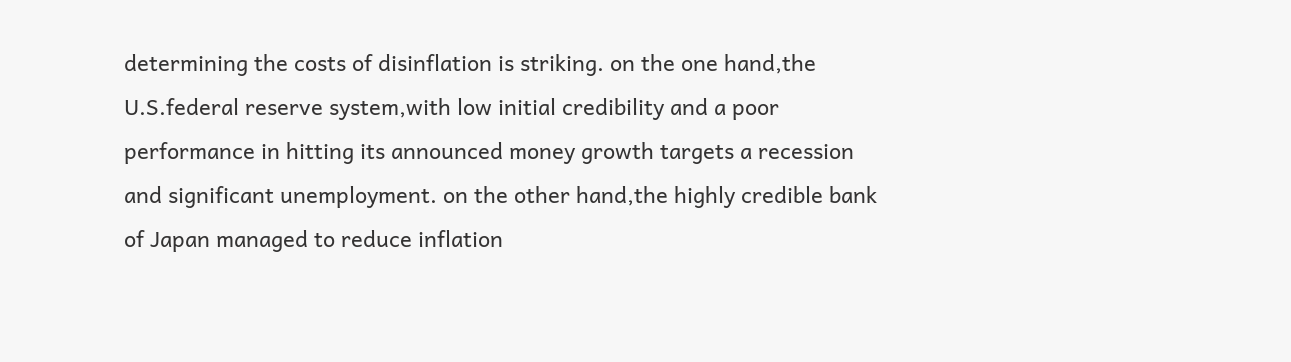determining the costs of disinflation is striking. on the one hand,the U.S.federal reserve system,with low initial credibility and a poor performance in hitting its announced money growth targets a recession and significant unemployment. on the other hand,the highly credible bank of Japan managed to reduce inflation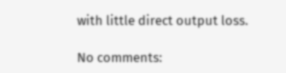with little direct output loss.

No comments: